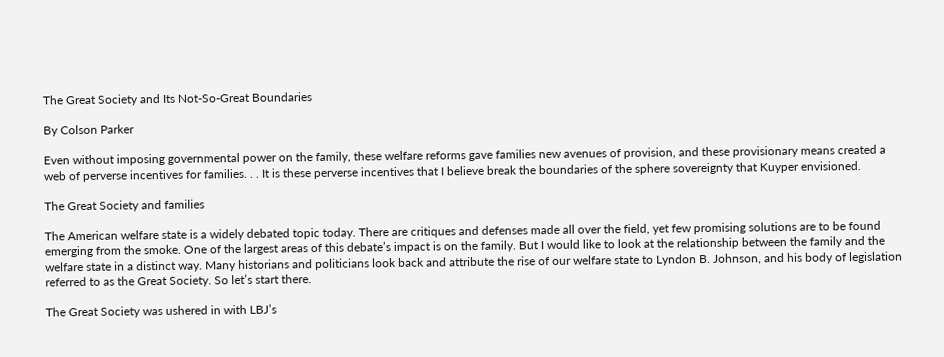The Great Society and Its Not-So-Great Boundaries

By Colson Parker

Even without imposing governmental power on the family, these welfare reforms gave families new avenues of provision, and these provisionary means created a web of perverse incentives for families. . . It is these perverse incentives that I believe break the boundaries of the sphere sovereignty that Kuyper envisioned.

The Great Society and families

The American welfare state is a widely debated topic today. There are critiques and defenses made all over the field, yet few promising solutions are to be found emerging from the smoke. One of the largest areas of this debate’s impact is on the family. But I would like to look at the relationship between the family and the welfare state in a distinct way. Many historians and politicians look back and attribute the rise of our welfare state to Lyndon B. Johnson, and his body of legislation referred to as the Great Society. So let’s start there.

The Great Society was ushered in with LBJ’s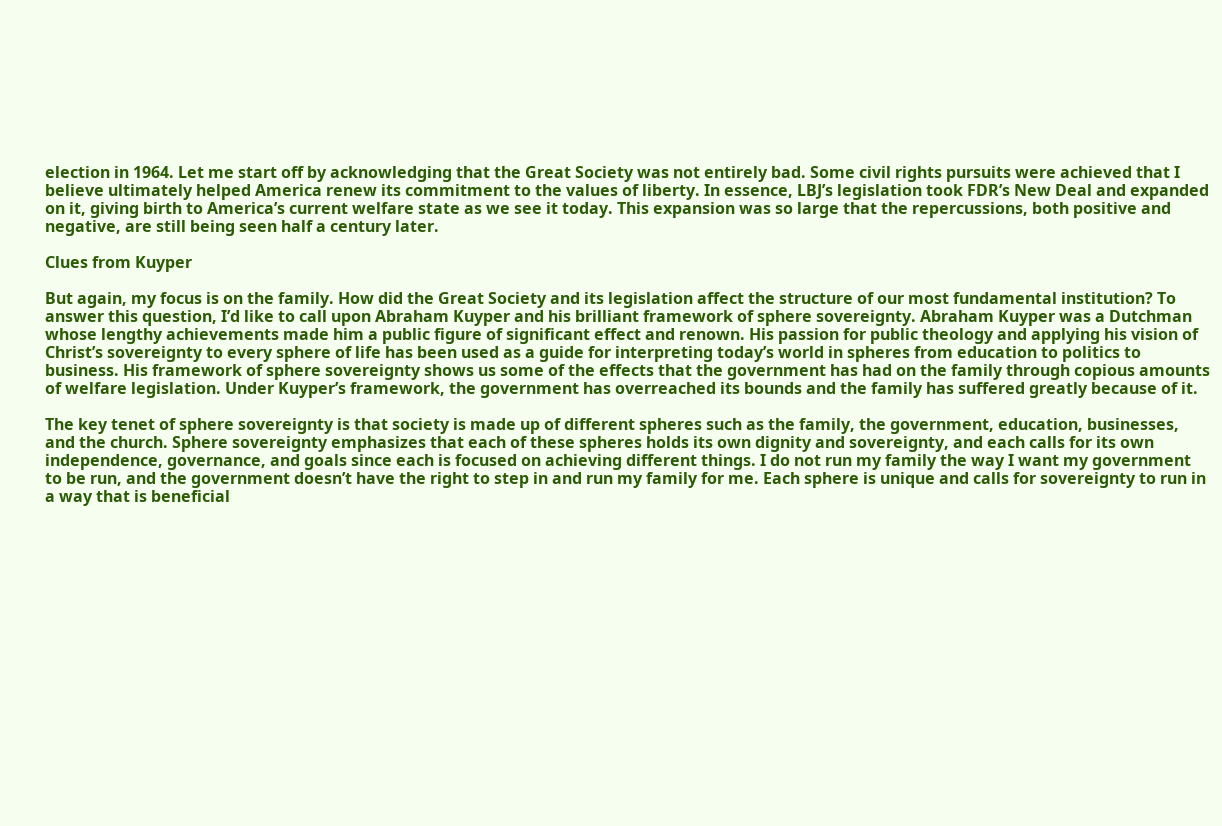election in 1964. Let me start off by acknowledging that the Great Society was not entirely bad. Some civil rights pursuits were achieved that I believe ultimately helped America renew its commitment to the values of liberty. In essence, LBJ’s legislation took FDR’s New Deal and expanded on it, giving birth to America’s current welfare state as we see it today. This expansion was so large that the repercussions, both positive and negative, are still being seen half a century later.

Clues from Kuyper

But again, my focus is on the family. How did the Great Society and its legislation affect the structure of our most fundamental institution? To answer this question, I’d like to call upon Abraham Kuyper and his brilliant framework of sphere sovereignty. Abraham Kuyper was a Dutchman whose lengthy achievements made him a public figure of significant effect and renown. His passion for public theology and applying his vision of Christ’s sovereignty to every sphere of life has been used as a guide for interpreting today’s world in spheres from education to politics to business. His framework of sphere sovereignty shows us some of the effects that the government has had on the family through copious amounts of welfare legislation. Under Kuyper’s framework, the government has overreached its bounds and the family has suffered greatly because of it.

The key tenet of sphere sovereignty is that society is made up of different spheres such as the family, the government, education, businesses, and the church. Sphere sovereignty emphasizes that each of these spheres holds its own dignity and sovereignty, and each calls for its own independence, governance, and goals since each is focused on achieving different things. I do not run my family the way I want my government to be run, and the government doesn’t have the right to step in and run my family for me. Each sphere is unique and calls for sovereignty to run in a way that is beneficial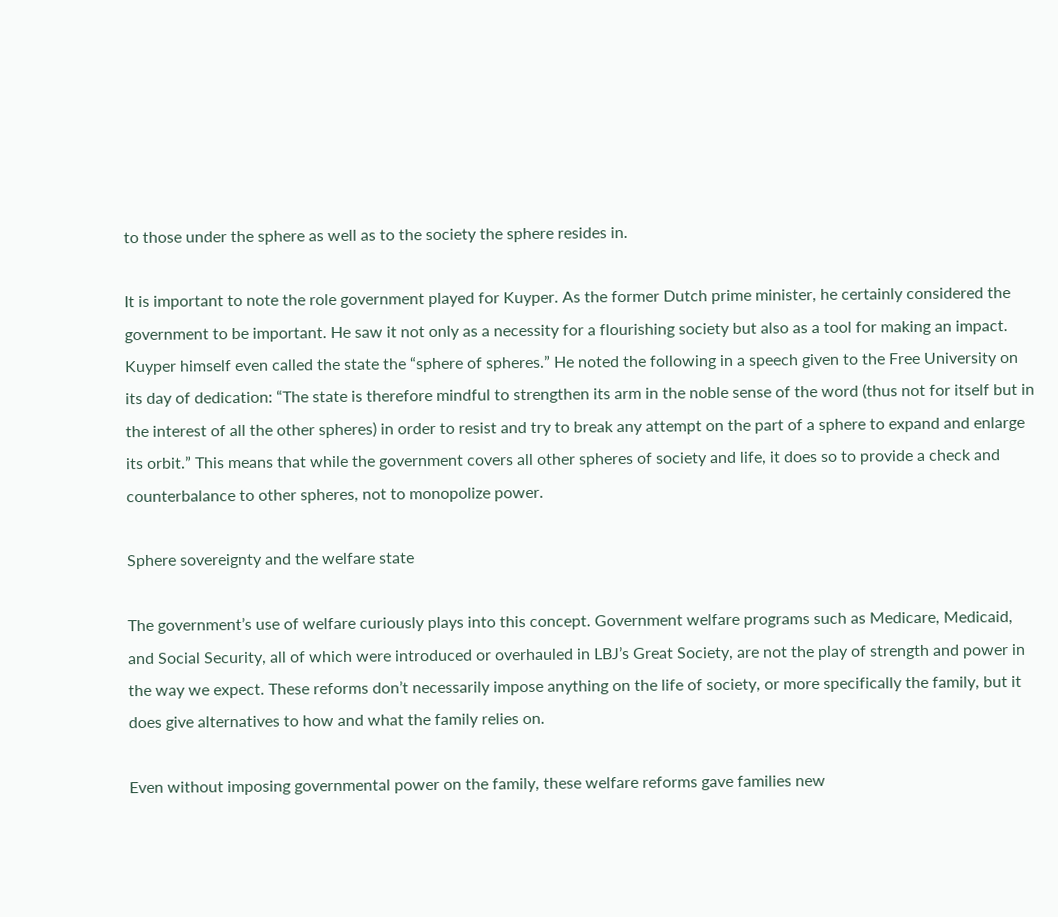to those under the sphere as well as to the society the sphere resides in.

It is important to note the role government played for Kuyper. As the former Dutch prime minister, he certainly considered the government to be important. He saw it not only as a necessity for a flourishing society but also as a tool for making an impact. Kuyper himself even called the state the “sphere of spheres.” He noted the following in a speech given to the Free University on its day of dedication: “The state is therefore mindful to strengthen its arm in the noble sense of the word (thus not for itself but in the interest of all the other spheres) in order to resist and try to break any attempt on the part of a sphere to expand and enlarge its orbit.” This means that while the government covers all other spheres of society and life, it does so to provide a check and counterbalance to other spheres, not to monopolize power.

Sphere sovereignty and the welfare state

The government’s use of welfare curiously plays into this concept. Government welfare programs such as Medicare, Medicaid, and Social Security, all of which were introduced or overhauled in LBJ’s Great Society, are not the play of strength and power in the way we expect. These reforms don’t necessarily impose anything on the life of society, or more specifically the family, but it does give alternatives to how and what the family relies on.

Even without imposing governmental power on the family, these welfare reforms gave families new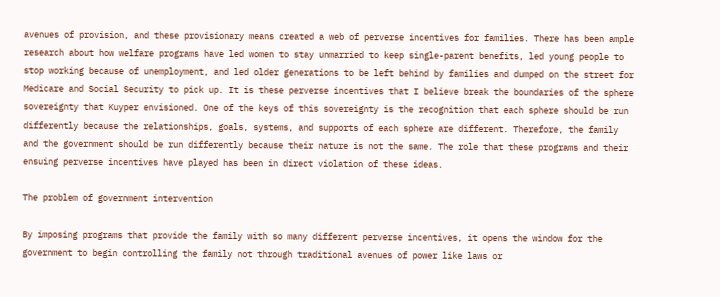avenues of provision, and these provisionary means created a web of perverse incentives for families. There has been ample research about how welfare programs have led women to stay unmarried to keep single-parent benefits, led young people to stop working because of unemployment, and led older generations to be left behind by families and dumped on the street for Medicare and Social Security to pick up. It is these perverse incentives that I believe break the boundaries of the sphere sovereignty that Kuyper envisioned. One of the keys of this sovereignty is the recognition that each sphere should be run differently because the relationships, goals, systems, and supports of each sphere are different. Therefore, the family and the government should be run differently because their nature is not the same. The role that these programs and their ensuing perverse incentives have played has been in direct violation of these ideas.

The problem of government intervention

By imposing programs that provide the family with so many different perverse incentives, it opens the window for the government to begin controlling the family not through traditional avenues of power like laws or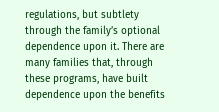regulations, but subtlety through the family’s optional dependence upon it. There are many families that, through these programs, have built dependence upon the benefits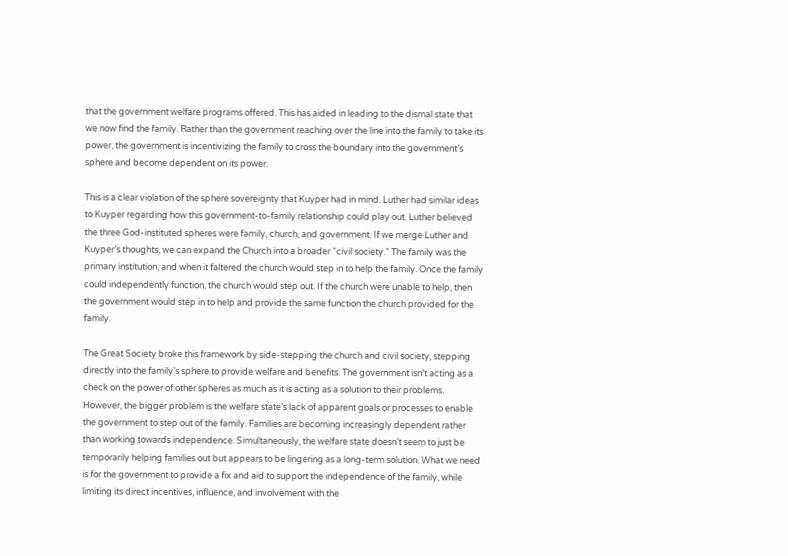that the government welfare programs offered. This has aided in leading to the dismal state that we now find the family. Rather than the government reaching over the line into the family to take its power, the government is incentivizing the family to cross the boundary into the government’s sphere and become dependent on its power.

This is a clear violation of the sphere sovereignty that Kuyper had in mind. Luther had similar ideas to Kuyper regarding how this government-to-family relationship could play out. Luther believed the three God-instituted spheres were family, church, and government. If we merge Luther and Kuyper’s thoughts, we can expand the Church into a broader “civil society.” The family was the primary institution, and when it faltered the church would step in to help the family. Once the family could independently function, the church would step out. If the church were unable to help, then the government would step in to help and provide the same function the church provided for the family.

The Great Society broke this framework by side-stepping the church and civil society, stepping directly into the family’s sphere to provide welfare and benefits. The government isn’t acting as a check on the power of other spheres as much as it is acting as a solution to their problems. However, the bigger problem is the welfare state’s lack of apparent goals or processes to enable the government to step out of the family. Families are becoming increasingly dependent rather than working towards independence. Simultaneously, the welfare state doesn’t seem to just be temporarily helping families out but appears to be lingering as a long-term solution. What we need is for the government to provide a fix and aid to support the independence of the family, while limiting its direct incentives, influence, and involvement with the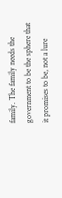family. The family needs the government to be the sphere that it promises to be, not a lure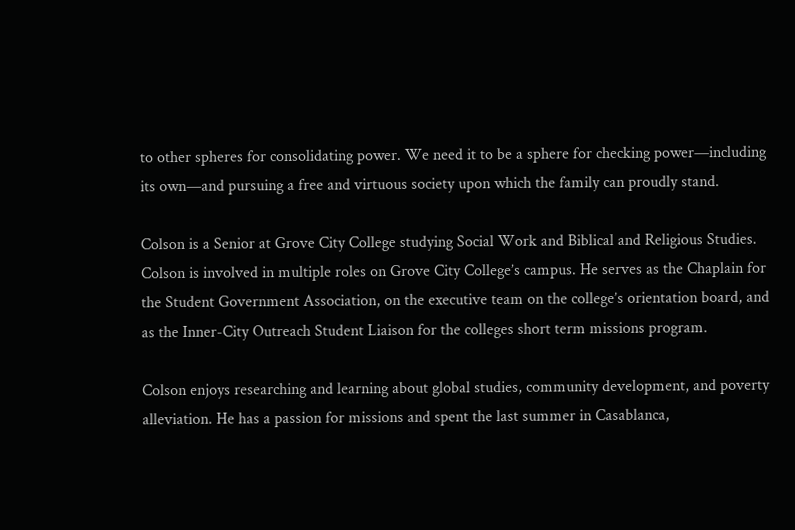to other spheres for consolidating power. We need it to be a sphere for checking power—including its own—and pursuing a free and virtuous society upon which the family can proudly stand.

Colson is a Senior at Grove City College studying Social Work and Biblical and Religious Studies. Colson is involved in multiple roles on Grove City College’s campus. He serves as the Chaplain for the Student Government Association, on the executive team on the college’s orientation board, and as the Inner-City Outreach Student Liaison for the colleges short term missions program.

Colson enjoys researching and learning about global studies, community development, and poverty alleviation. He has a passion for missions and spent the last summer in Casablanca,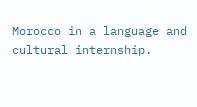Morocco in a language and cultural internship.